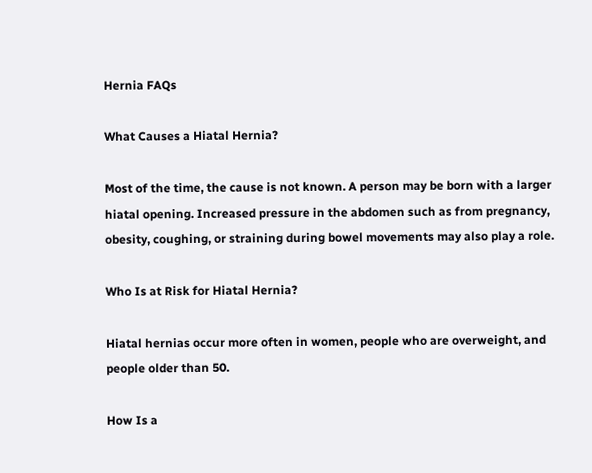Hernia FAQs

What Causes a Hiatal Hernia?

Most of the time, the cause is not known. A person may be born with a larger hiatal opening. Increased pressure in the abdomen such as from pregnancy, obesity, coughing, or straining during bowel movements may also play a role.

Who Is at Risk for Hiatal Hernia?

Hiatal hernias occur more often in women, people who are overweight, and people older than 50.

How Is a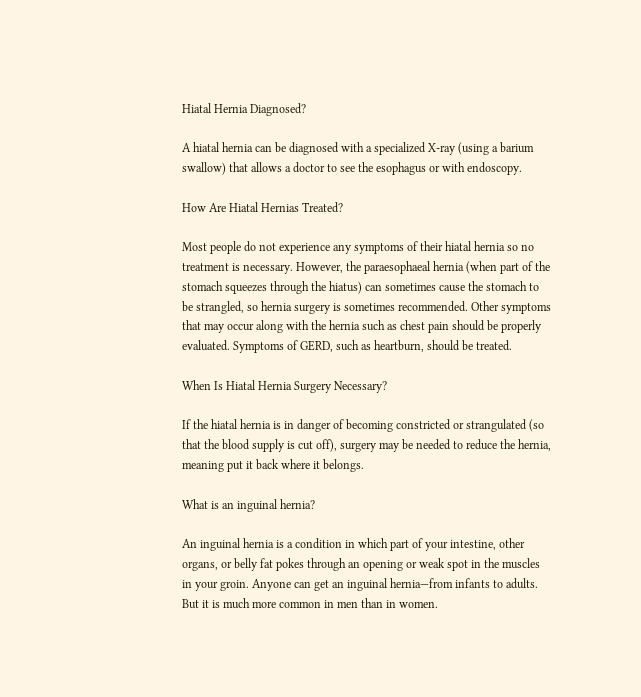Hiatal Hernia Diagnosed?

A hiatal hernia can be diagnosed with a specialized X-ray (using a barium swallow) that allows a doctor to see the esophagus or with endoscopy.

How Are Hiatal Hernias Treated?

Most people do not experience any symptoms of their hiatal hernia so no treatment is necessary. However, the paraesophaeal hernia (when part of the stomach squeezes through the hiatus) can sometimes cause the stomach to be strangled, so hernia surgery is sometimes recommended. Other symptoms that may occur along with the hernia such as chest pain should be properly evaluated. Symptoms of GERD, such as heartburn, should be treated.

When Is Hiatal Hernia Surgery Necessary?

If the hiatal hernia is in danger of becoming constricted or strangulated (so that the blood supply is cut off), surgery may be needed to reduce the hernia, meaning put it back where it belongs.

What is an inguinal hernia?

An inguinal hernia is a condition in which part of your intestine, other organs, or belly fat pokes through an opening or weak spot in the muscles in your groin. Anyone can get an inguinal hernia—from infants to adults. But it is much more common in men than in women.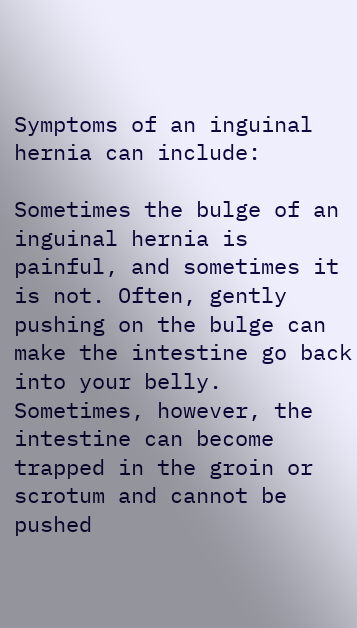Symptoms of an inguinal hernia can include:

Sometimes the bulge of an inguinal hernia is painful, and sometimes it is not. Often, gently pushing on the bulge can make the intestine go back into your belly. Sometimes, however, the intestine can become trapped in the groin or scrotum and cannot be pushed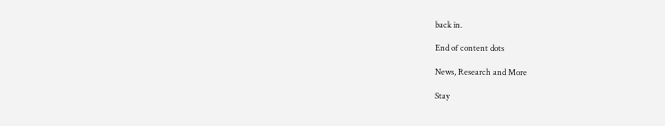back in.

End of content dots

News, Research and More

Stay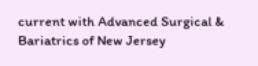current with Advanced Surgical & Bariatrics of New Jersey